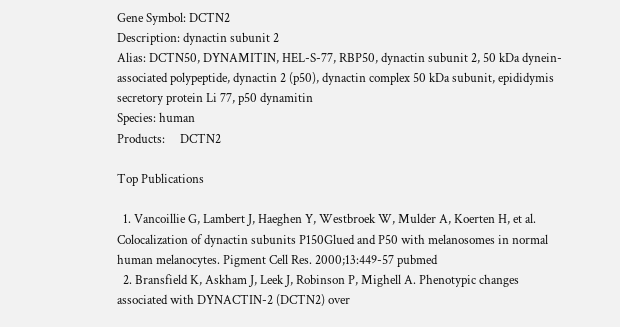Gene Symbol: DCTN2
Description: dynactin subunit 2
Alias: DCTN50, DYNAMITIN, HEL-S-77, RBP50, dynactin subunit 2, 50 kDa dynein-associated polypeptide, dynactin 2 (p50), dynactin complex 50 kDa subunit, epididymis secretory protein Li 77, p50 dynamitin
Species: human
Products:     DCTN2

Top Publications

  1. Vancoillie G, Lambert J, Haeghen Y, Westbroek W, Mulder A, Koerten H, et al. Colocalization of dynactin subunits P150Glued and P50 with melanosomes in normal human melanocytes. Pigment Cell Res. 2000;13:449-57 pubmed
  2. Bransfield K, Askham J, Leek J, Robinson P, Mighell A. Phenotypic changes associated with DYNACTIN-2 (DCTN2) over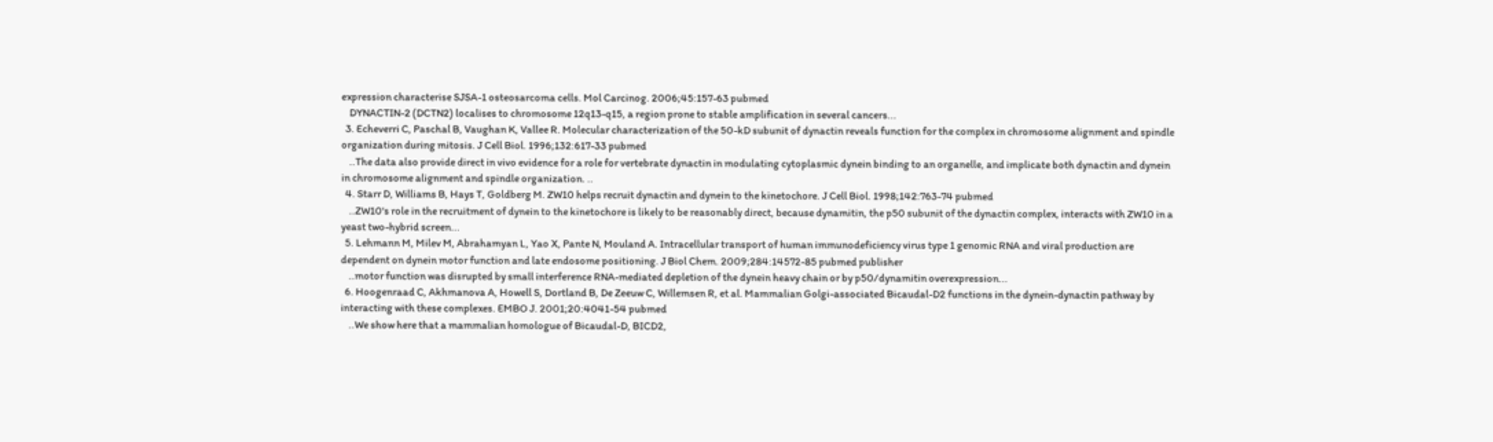expression characterise SJSA-1 osteosarcoma cells. Mol Carcinog. 2006;45:157-63 pubmed
    DYNACTIN-2 (DCTN2) localises to chromosome 12q13-q15, a region prone to stable amplification in several cancers...
  3. Echeverri C, Paschal B, Vaughan K, Vallee R. Molecular characterization of the 50-kD subunit of dynactin reveals function for the complex in chromosome alignment and spindle organization during mitosis. J Cell Biol. 1996;132:617-33 pubmed
    ..The data also provide direct in vivo evidence for a role for vertebrate dynactin in modulating cytoplasmic dynein binding to an organelle, and implicate both dynactin and dynein in chromosome alignment and spindle organization. ..
  4. Starr D, Williams B, Hays T, Goldberg M. ZW10 helps recruit dynactin and dynein to the kinetochore. J Cell Biol. 1998;142:763-74 pubmed
    ..ZW10's role in the recruitment of dynein to the kinetochore is likely to be reasonably direct, because dynamitin, the p50 subunit of the dynactin complex, interacts with ZW10 in a yeast two-hybrid screen...
  5. Lehmann M, Milev M, Abrahamyan L, Yao X, Pante N, Mouland A. Intracellular transport of human immunodeficiency virus type 1 genomic RNA and viral production are dependent on dynein motor function and late endosome positioning. J Biol Chem. 2009;284:14572-85 pubmed publisher
    ..motor function was disrupted by small interference RNA-mediated depletion of the dynein heavy chain or by p50/dynamitin overexpression...
  6. Hoogenraad C, Akhmanova A, Howell S, Dortland B, De Zeeuw C, Willemsen R, et al. Mammalian Golgi-associated Bicaudal-D2 functions in the dynein-dynactin pathway by interacting with these complexes. EMBO J. 2001;20:4041-54 pubmed
    ..We show here that a mammalian homologue of Bicaudal-D, BICD2,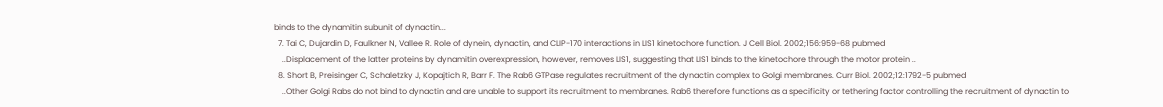binds to the dynamitin subunit of dynactin...
  7. Tai C, Dujardin D, Faulkner N, Vallee R. Role of dynein, dynactin, and CLIP-170 interactions in LIS1 kinetochore function. J Cell Biol. 2002;156:959-68 pubmed
    ..Displacement of the latter proteins by dynamitin overexpression, however, removes LIS1, suggesting that LIS1 binds to the kinetochore through the motor protein ..
  8. Short B, Preisinger C, Schaletzky J, Kopajtich R, Barr F. The Rab6 GTPase regulates recruitment of the dynactin complex to Golgi membranes. Curr Biol. 2002;12:1792-5 pubmed
    ..Other Golgi Rabs do not bind to dynactin and are unable to support its recruitment to membranes. Rab6 therefore functions as a specificity or tethering factor controlling the recruitment of dynactin to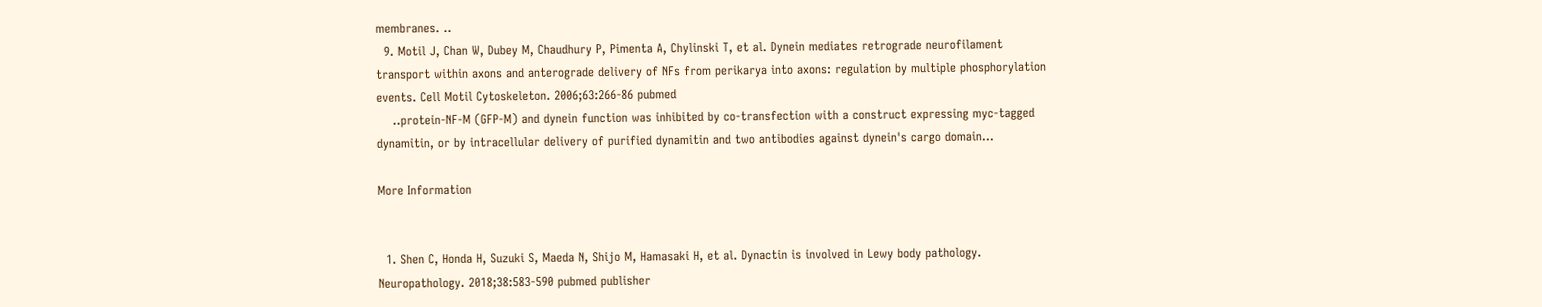membranes. ..
  9. Motil J, Chan W, Dubey M, Chaudhury P, Pimenta A, Chylinski T, et al. Dynein mediates retrograde neurofilament transport within axons and anterograde delivery of NFs from perikarya into axons: regulation by multiple phosphorylation events. Cell Motil Cytoskeleton. 2006;63:266-86 pubmed
    ..protein-NF-M (GFP-M) and dynein function was inhibited by co-transfection with a construct expressing myc-tagged dynamitin, or by intracellular delivery of purified dynamitin and two antibodies against dynein's cargo domain...

More Information


  1. Shen C, Honda H, Suzuki S, Maeda N, Shijo M, Hamasaki H, et al. Dynactin is involved in Lewy body pathology. Neuropathology. 2018;38:583-590 pubmed publisher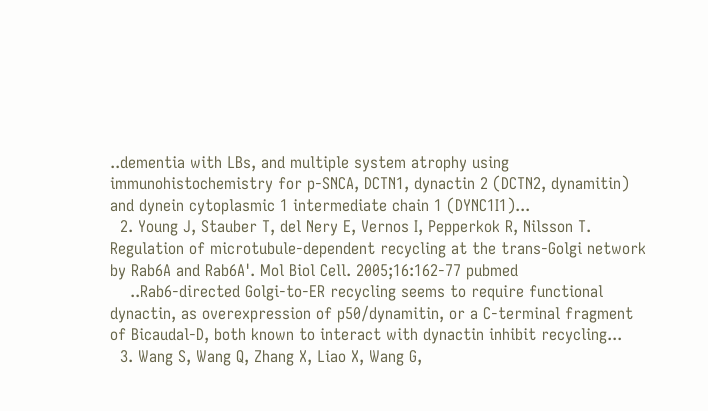..dementia with LBs, and multiple system atrophy using immunohistochemistry for p-SNCA, DCTN1, dynactin 2 (DCTN2, dynamitin) and dynein cytoplasmic 1 intermediate chain 1 (DYNC1I1)...
  2. Young J, Stauber T, del Nery E, Vernos I, Pepperkok R, Nilsson T. Regulation of microtubule-dependent recycling at the trans-Golgi network by Rab6A and Rab6A'. Mol Biol Cell. 2005;16:162-77 pubmed
    ..Rab6-directed Golgi-to-ER recycling seems to require functional dynactin, as overexpression of p50/dynamitin, or a C-terminal fragment of Bicaudal-D, both known to interact with dynactin inhibit recycling...
  3. Wang S, Wang Q, Zhang X, Liao X, Wang G,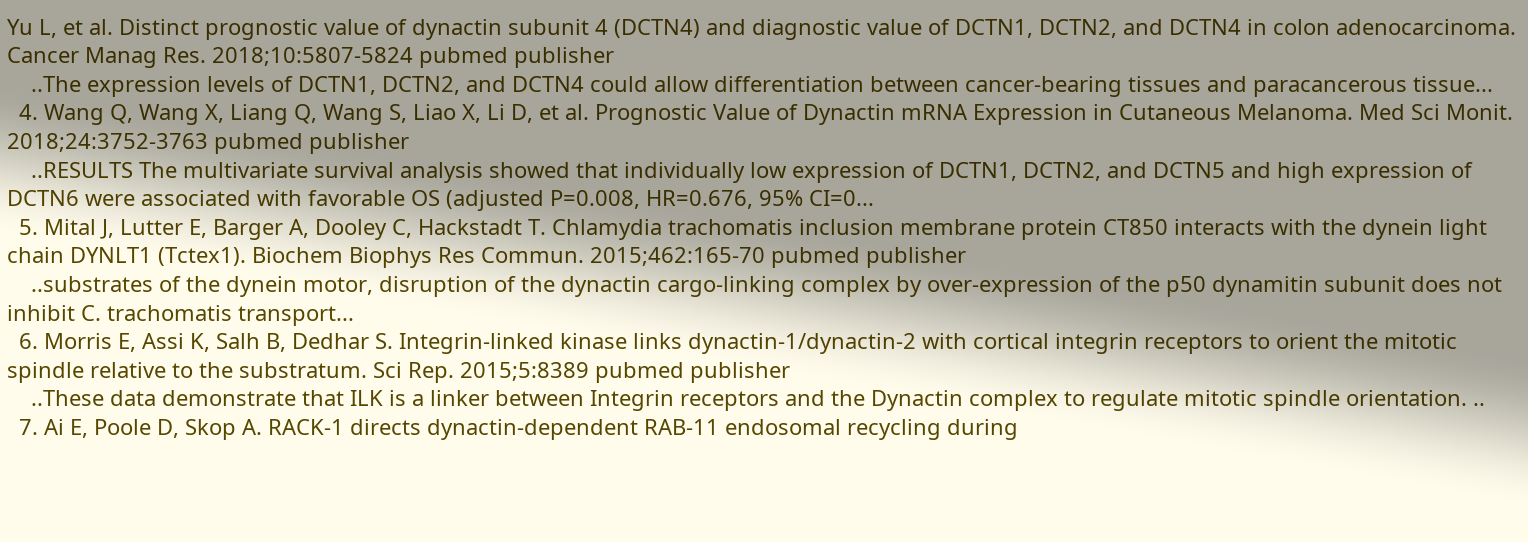Yu L, et al. Distinct prognostic value of dynactin subunit 4 (DCTN4) and diagnostic value of DCTN1, DCTN2, and DCTN4 in colon adenocarcinoma. Cancer Manag Res. 2018;10:5807-5824 pubmed publisher
    ..The expression levels of DCTN1, DCTN2, and DCTN4 could allow differentiation between cancer-bearing tissues and paracancerous tissue...
  4. Wang Q, Wang X, Liang Q, Wang S, Liao X, Li D, et al. Prognostic Value of Dynactin mRNA Expression in Cutaneous Melanoma. Med Sci Monit. 2018;24:3752-3763 pubmed publisher
    ..RESULTS The multivariate survival analysis showed that individually low expression of DCTN1, DCTN2, and DCTN5 and high expression of DCTN6 were associated with favorable OS (adjusted P=0.008, HR=0.676, 95% CI=0...
  5. Mital J, Lutter E, Barger A, Dooley C, Hackstadt T. Chlamydia trachomatis inclusion membrane protein CT850 interacts with the dynein light chain DYNLT1 (Tctex1). Biochem Biophys Res Commun. 2015;462:165-70 pubmed publisher
    ..substrates of the dynein motor, disruption of the dynactin cargo-linking complex by over-expression of the p50 dynamitin subunit does not inhibit C. trachomatis transport...
  6. Morris E, Assi K, Salh B, Dedhar S. Integrin-linked kinase links dynactin-1/dynactin-2 with cortical integrin receptors to orient the mitotic spindle relative to the substratum. Sci Rep. 2015;5:8389 pubmed publisher
    ..These data demonstrate that ILK is a linker between Integrin receptors and the Dynactin complex to regulate mitotic spindle orientation. ..
  7. Ai E, Poole D, Skop A. RACK-1 directs dynactin-dependent RAB-11 endosomal recycling during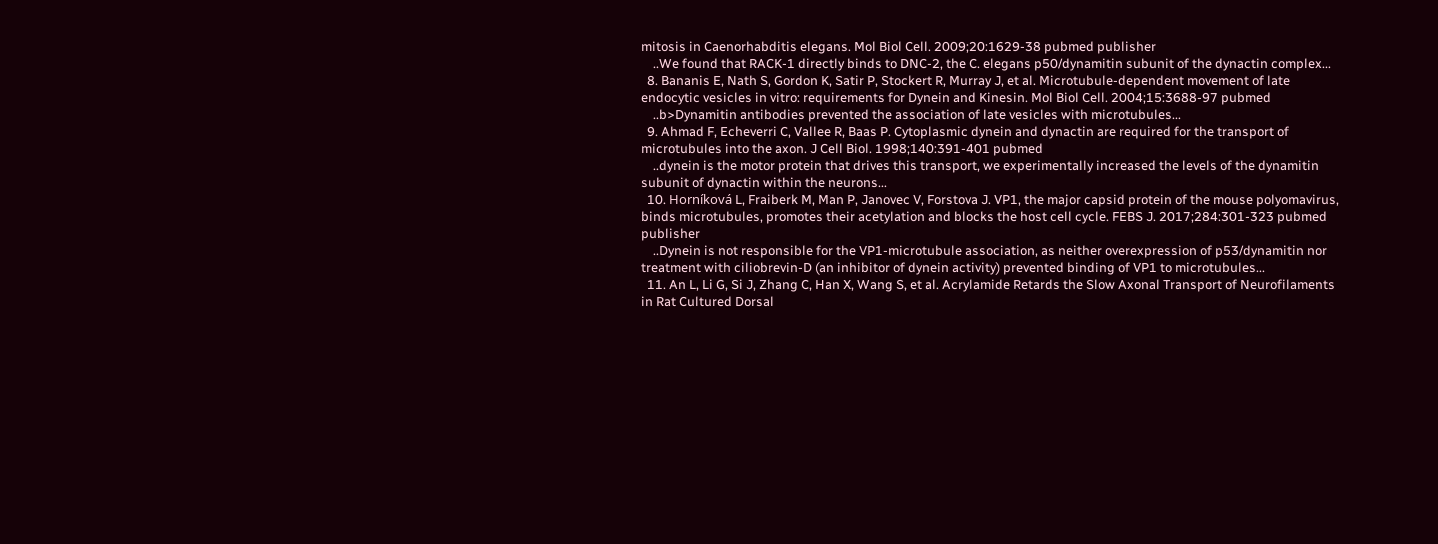mitosis in Caenorhabditis elegans. Mol Biol Cell. 2009;20:1629-38 pubmed publisher
    ..We found that RACK-1 directly binds to DNC-2, the C. elegans p50/dynamitin subunit of the dynactin complex...
  8. Bananis E, Nath S, Gordon K, Satir P, Stockert R, Murray J, et al. Microtubule-dependent movement of late endocytic vesicles in vitro: requirements for Dynein and Kinesin. Mol Biol Cell. 2004;15:3688-97 pubmed
    ..b>Dynamitin antibodies prevented the association of late vesicles with microtubules...
  9. Ahmad F, Echeverri C, Vallee R, Baas P. Cytoplasmic dynein and dynactin are required for the transport of microtubules into the axon. J Cell Biol. 1998;140:391-401 pubmed
    ..dynein is the motor protein that drives this transport, we experimentally increased the levels of the dynamitin subunit of dynactin within the neurons...
  10. Horníková L, Fraiberk M, Man P, Janovec V, Forstova J. VP1, the major capsid protein of the mouse polyomavirus, binds microtubules, promotes their acetylation and blocks the host cell cycle. FEBS J. 2017;284:301-323 pubmed publisher
    ..Dynein is not responsible for the VP1-microtubule association, as neither overexpression of p53/dynamitin nor treatment with ciliobrevin-D (an inhibitor of dynein activity) prevented binding of VP1 to microtubules...
  11. An L, Li G, Si J, Zhang C, Han X, Wang S, et al. Acrylamide Retards the Slow Axonal Transport of Neurofilaments in Rat Cultured Dorsal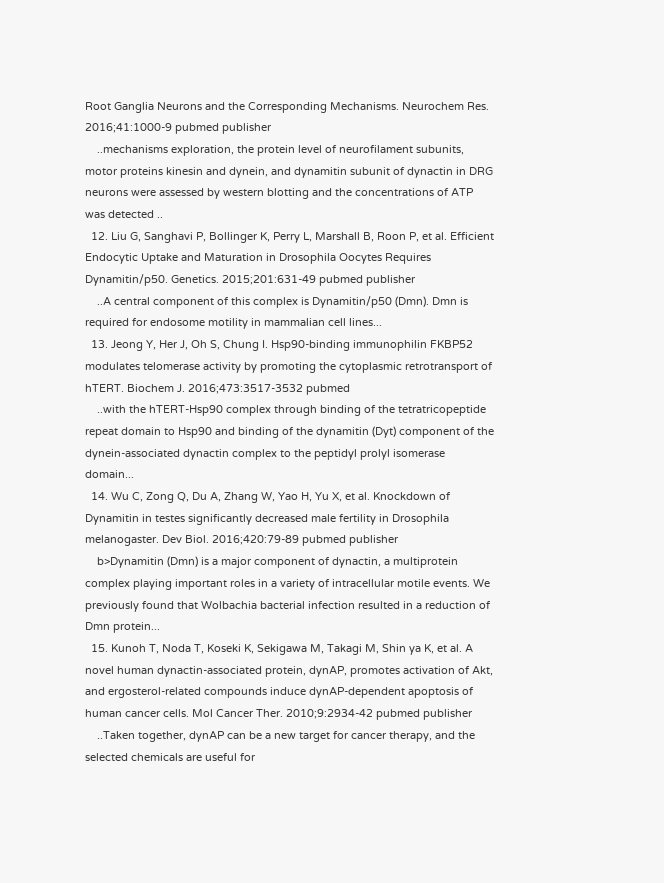Root Ganglia Neurons and the Corresponding Mechanisms. Neurochem Res. 2016;41:1000-9 pubmed publisher
    ..mechanisms exploration, the protein level of neurofilament subunits, motor proteins kinesin and dynein, and dynamitin subunit of dynactin in DRG neurons were assessed by western blotting and the concentrations of ATP was detected ..
  12. Liu G, Sanghavi P, Bollinger K, Perry L, Marshall B, Roon P, et al. Efficient Endocytic Uptake and Maturation in Drosophila Oocytes Requires Dynamitin/p50. Genetics. 2015;201:631-49 pubmed publisher
    ..A central component of this complex is Dynamitin/p50 (Dmn). Dmn is required for endosome motility in mammalian cell lines...
  13. Jeong Y, Her J, Oh S, Chung I. Hsp90-binding immunophilin FKBP52 modulates telomerase activity by promoting the cytoplasmic retrotransport of hTERT. Biochem J. 2016;473:3517-3532 pubmed
    ..with the hTERT-Hsp90 complex through binding of the tetratricopeptide repeat domain to Hsp90 and binding of the dynamitin (Dyt) component of the dynein-associated dynactin complex to the peptidyl prolyl isomerase domain...
  14. Wu C, Zong Q, Du A, Zhang W, Yao H, Yu X, et al. Knockdown of Dynamitin in testes significantly decreased male fertility in Drosophila melanogaster. Dev Biol. 2016;420:79-89 pubmed publisher
    b>Dynamitin (Dmn) is a major component of dynactin, a multiprotein complex playing important roles in a variety of intracellular motile events. We previously found that Wolbachia bacterial infection resulted in a reduction of Dmn protein...
  15. Kunoh T, Noda T, Koseki K, Sekigawa M, Takagi M, Shin ya K, et al. A novel human dynactin-associated protein, dynAP, promotes activation of Akt, and ergosterol-related compounds induce dynAP-dependent apoptosis of human cancer cells. Mol Cancer Ther. 2010;9:2934-42 pubmed publisher
    ..Taken together, dynAP can be a new target for cancer therapy, and the selected chemicals are useful for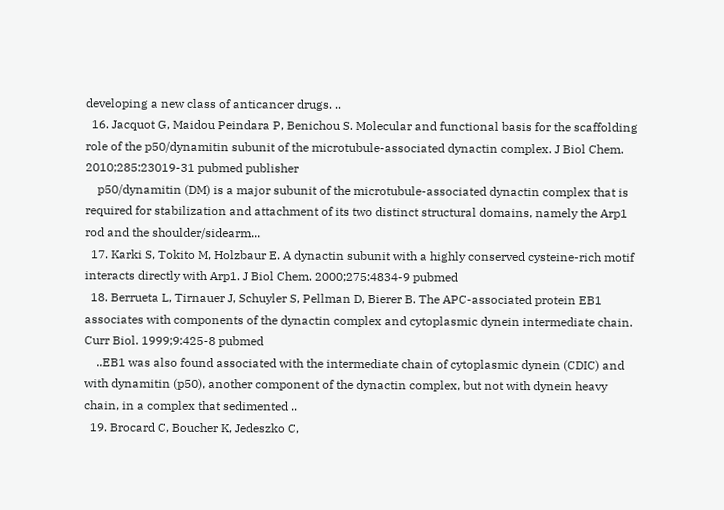developing a new class of anticancer drugs. ..
  16. Jacquot G, Maidou Peindara P, Benichou S. Molecular and functional basis for the scaffolding role of the p50/dynamitin subunit of the microtubule-associated dynactin complex. J Biol Chem. 2010;285:23019-31 pubmed publisher
    p50/dynamitin (DM) is a major subunit of the microtubule-associated dynactin complex that is required for stabilization and attachment of its two distinct structural domains, namely the Arp1 rod and the shoulder/sidearm...
  17. Karki S, Tokito M, Holzbaur E. A dynactin subunit with a highly conserved cysteine-rich motif interacts directly with Arp1. J Biol Chem. 2000;275:4834-9 pubmed
  18. Berrueta L, Tirnauer J, Schuyler S, Pellman D, Bierer B. The APC-associated protein EB1 associates with components of the dynactin complex and cytoplasmic dynein intermediate chain. Curr Biol. 1999;9:425-8 pubmed
    ..EB1 was also found associated with the intermediate chain of cytoplasmic dynein (CDIC) and with dynamitin (p50), another component of the dynactin complex, but not with dynein heavy chain, in a complex that sedimented ..
  19. Brocard C, Boucher K, Jedeszko C,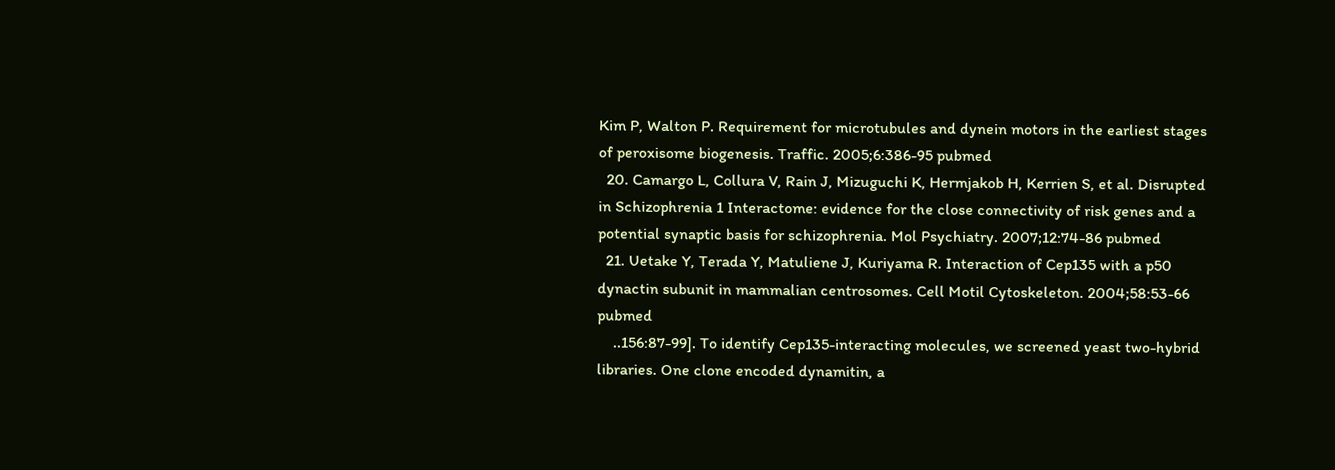Kim P, Walton P. Requirement for microtubules and dynein motors in the earliest stages of peroxisome biogenesis. Traffic. 2005;6:386-95 pubmed
  20. Camargo L, Collura V, Rain J, Mizuguchi K, Hermjakob H, Kerrien S, et al. Disrupted in Schizophrenia 1 Interactome: evidence for the close connectivity of risk genes and a potential synaptic basis for schizophrenia. Mol Psychiatry. 2007;12:74-86 pubmed
  21. Uetake Y, Terada Y, Matuliene J, Kuriyama R. Interaction of Cep135 with a p50 dynactin subunit in mammalian centrosomes. Cell Motil Cytoskeleton. 2004;58:53-66 pubmed
    ..156:87-99]. To identify Cep135-interacting molecules, we screened yeast two-hybrid libraries. One clone encoded dynamitin, a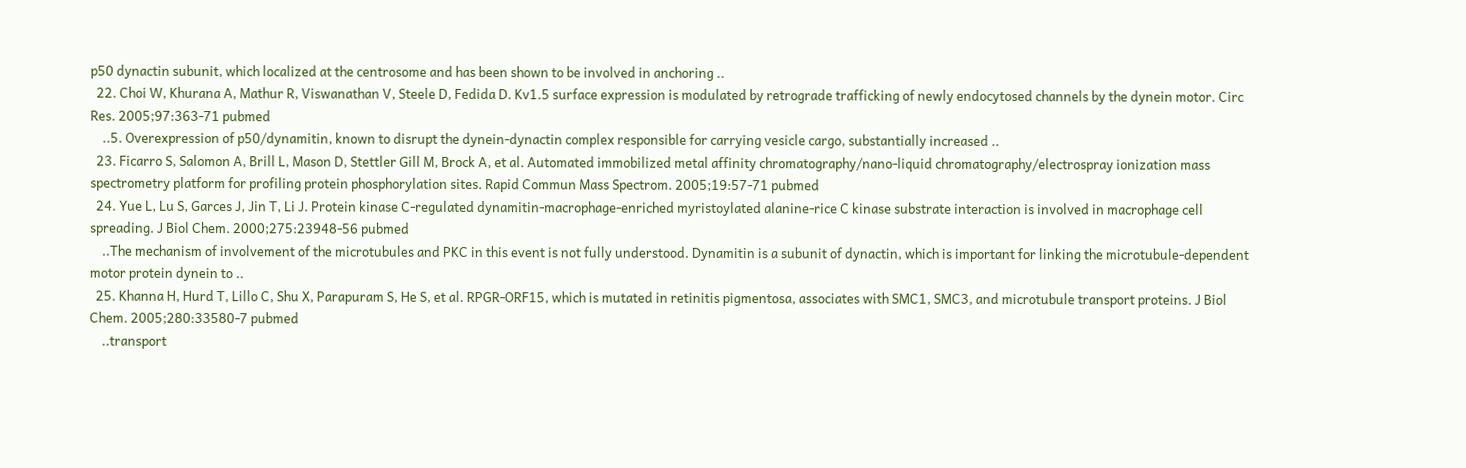p50 dynactin subunit, which localized at the centrosome and has been shown to be involved in anchoring ..
  22. Choi W, Khurana A, Mathur R, Viswanathan V, Steele D, Fedida D. Kv1.5 surface expression is modulated by retrograde trafficking of newly endocytosed channels by the dynein motor. Circ Res. 2005;97:363-71 pubmed
    ..5. Overexpression of p50/dynamitin, known to disrupt the dynein-dynactin complex responsible for carrying vesicle cargo, substantially increased ..
  23. Ficarro S, Salomon A, Brill L, Mason D, Stettler Gill M, Brock A, et al. Automated immobilized metal affinity chromatography/nano-liquid chromatography/electrospray ionization mass spectrometry platform for profiling protein phosphorylation sites. Rapid Commun Mass Spectrom. 2005;19:57-71 pubmed
  24. Yue L, Lu S, Garces J, Jin T, Li J. Protein kinase C-regulated dynamitin-macrophage-enriched myristoylated alanine-rice C kinase substrate interaction is involved in macrophage cell spreading. J Biol Chem. 2000;275:23948-56 pubmed
    ..The mechanism of involvement of the microtubules and PKC in this event is not fully understood. Dynamitin is a subunit of dynactin, which is important for linking the microtubule-dependent motor protein dynein to ..
  25. Khanna H, Hurd T, Lillo C, Shu X, Parapuram S, He S, et al. RPGR-ORF15, which is mutated in retinitis pigmentosa, associates with SMC1, SMC3, and microtubule transport proteins. J Biol Chem. 2005;280:33580-7 pubmed
    ..transport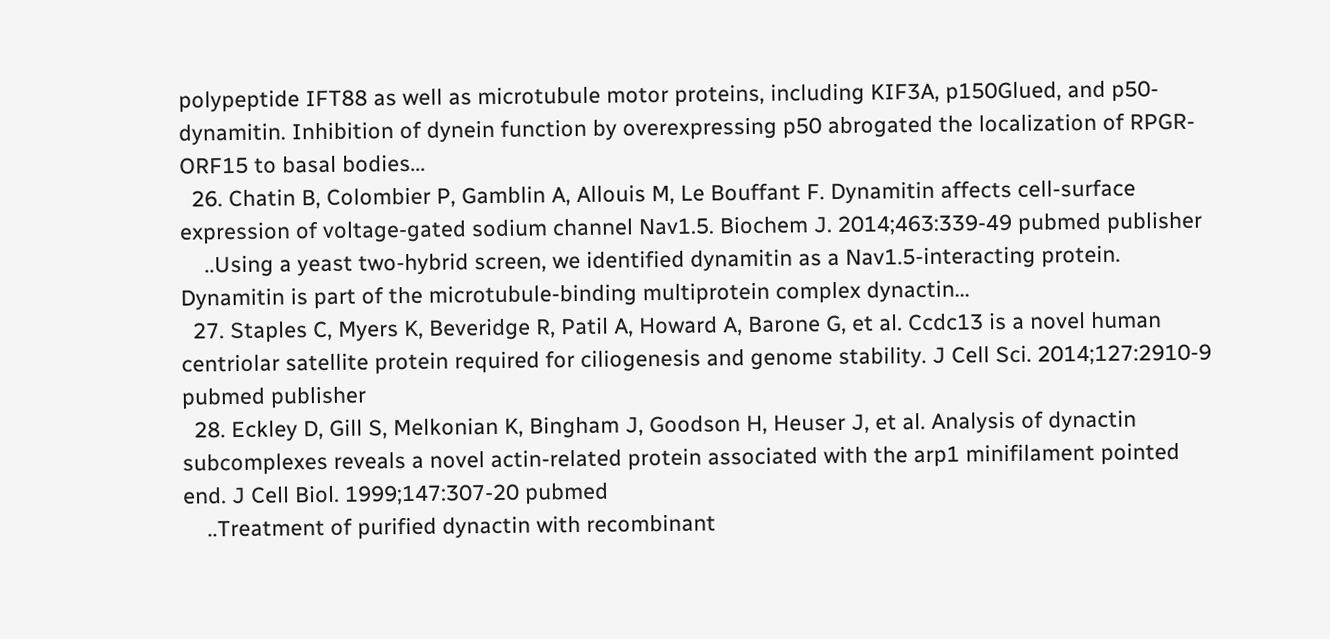polypeptide IFT88 as well as microtubule motor proteins, including KIF3A, p150Glued, and p50-dynamitin. Inhibition of dynein function by overexpressing p50 abrogated the localization of RPGR-ORF15 to basal bodies...
  26. Chatin B, Colombier P, Gamblin A, Allouis M, Le Bouffant F. Dynamitin affects cell-surface expression of voltage-gated sodium channel Nav1.5. Biochem J. 2014;463:339-49 pubmed publisher
    ..Using a yeast two-hybrid screen, we identified dynamitin as a Nav1.5-interacting protein. Dynamitin is part of the microtubule-binding multiprotein complex dynactin...
  27. Staples C, Myers K, Beveridge R, Patil A, Howard A, Barone G, et al. Ccdc13 is a novel human centriolar satellite protein required for ciliogenesis and genome stability. J Cell Sci. 2014;127:2910-9 pubmed publisher
  28. Eckley D, Gill S, Melkonian K, Bingham J, Goodson H, Heuser J, et al. Analysis of dynactin subcomplexes reveals a novel actin-related protein associated with the arp1 minifilament pointed end. J Cell Biol. 1999;147:307-20 pubmed
    ..Treatment of purified dynactin with recombinant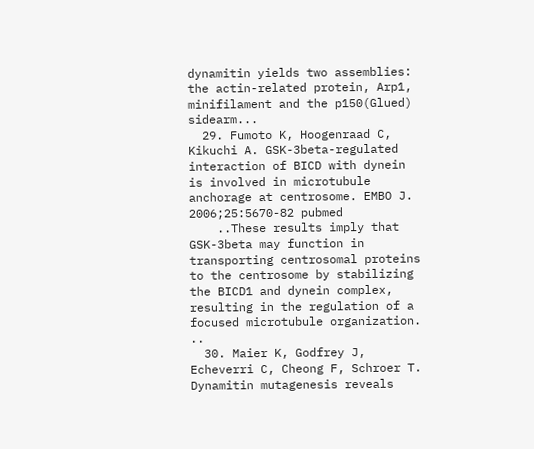dynamitin yields two assemblies: the actin-related protein, Arp1, minifilament and the p150(Glued) sidearm...
  29. Fumoto K, Hoogenraad C, Kikuchi A. GSK-3beta-regulated interaction of BICD with dynein is involved in microtubule anchorage at centrosome. EMBO J. 2006;25:5670-82 pubmed
    ..These results imply that GSK-3beta may function in transporting centrosomal proteins to the centrosome by stabilizing the BICD1 and dynein complex, resulting in the regulation of a focused microtubule organization. ..
  30. Maier K, Godfrey J, Echeverri C, Cheong F, Schroer T. Dynamitin mutagenesis reveals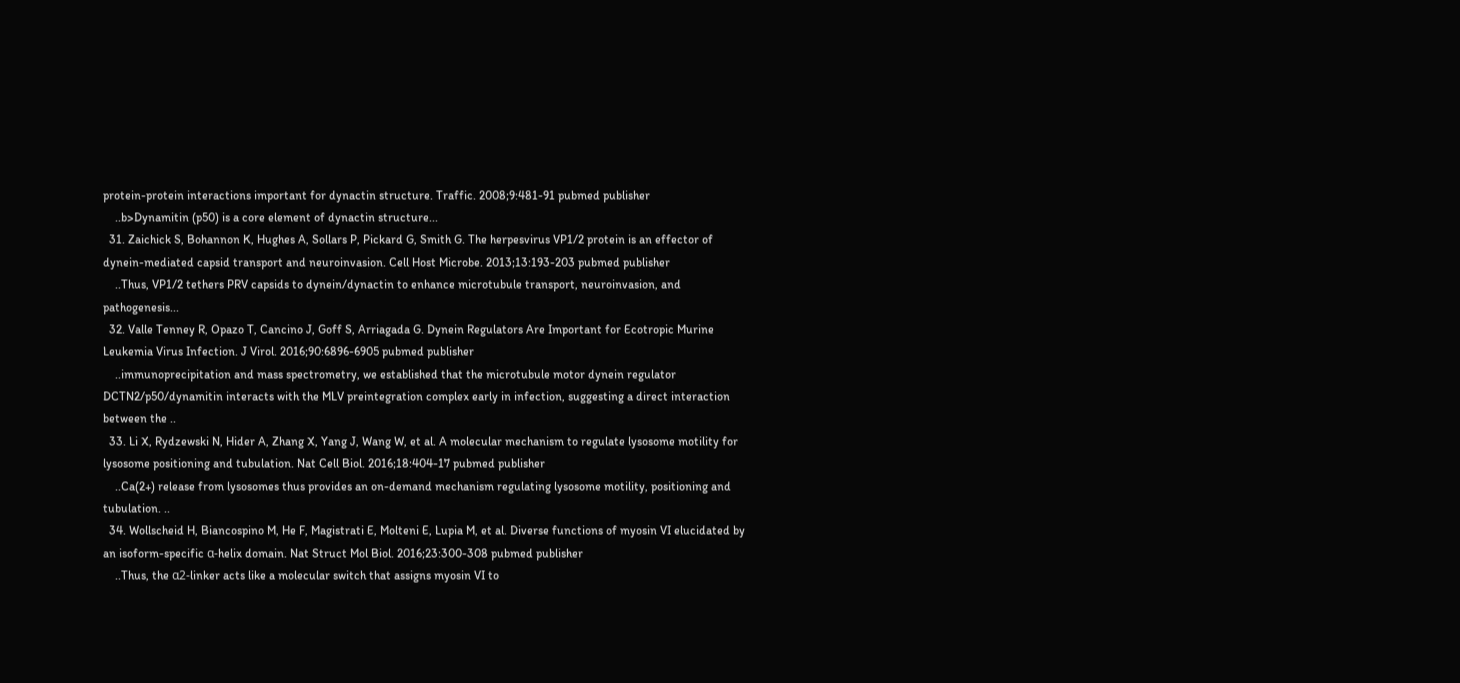protein-protein interactions important for dynactin structure. Traffic. 2008;9:481-91 pubmed publisher
    ..b>Dynamitin (p50) is a core element of dynactin structure...
  31. Zaichick S, Bohannon K, Hughes A, Sollars P, Pickard G, Smith G. The herpesvirus VP1/2 protein is an effector of dynein-mediated capsid transport and neuroinvasion. Cell Host Microbe. 2013;13:193-203 pubmed publisher
    ..Thus, VP1/2 tethers PRV capsids to dynein/dynactin to enhance microtubule transport, neuroinvasion, and pathogenesis...
  32. Valle Tenney R, Opazo T, Cancino J, Goff S, Arriagada G. Dynein Regulators Are Important for Ecotropic Murine Leukemia Virus Infection. J Virol. 2016;90:6896-6905 pubmed publisher
    ..immunoprecipitation and mass spectrometry, we established that the microtubule motor dynein regulator DCTN2/p50/dynamitin interacts with the MLV preintegration complex early in infection, suggesting a direct interaction between the ..
  33. Li X, Rydzewski N, Hider A, Zhang X, Yang J, Wang W, et al. A molecular mechanism to regulate lysosome motility for lysosome positioning and tubulation. Nat Cell Biol. 2016;18:404-17 pubmed publisher
    ..Ca(2+) release from lysosomes thus provides an on-demand mechanism regulating lysosome motility, positioning and tubulation. ..
  34. Wollscheid H, Biancospino M, He F, Magistrati E, Molteni E, Lupia M, et al. Diverse functions of myosin VI elucidated by an isoform-specific α-helix domain. Nat Struct Mol Biol. 2016;23:300-308 pubmed publisher
    ..Thus, the α2-linker acts like a molecular switch that assigns myosin VI to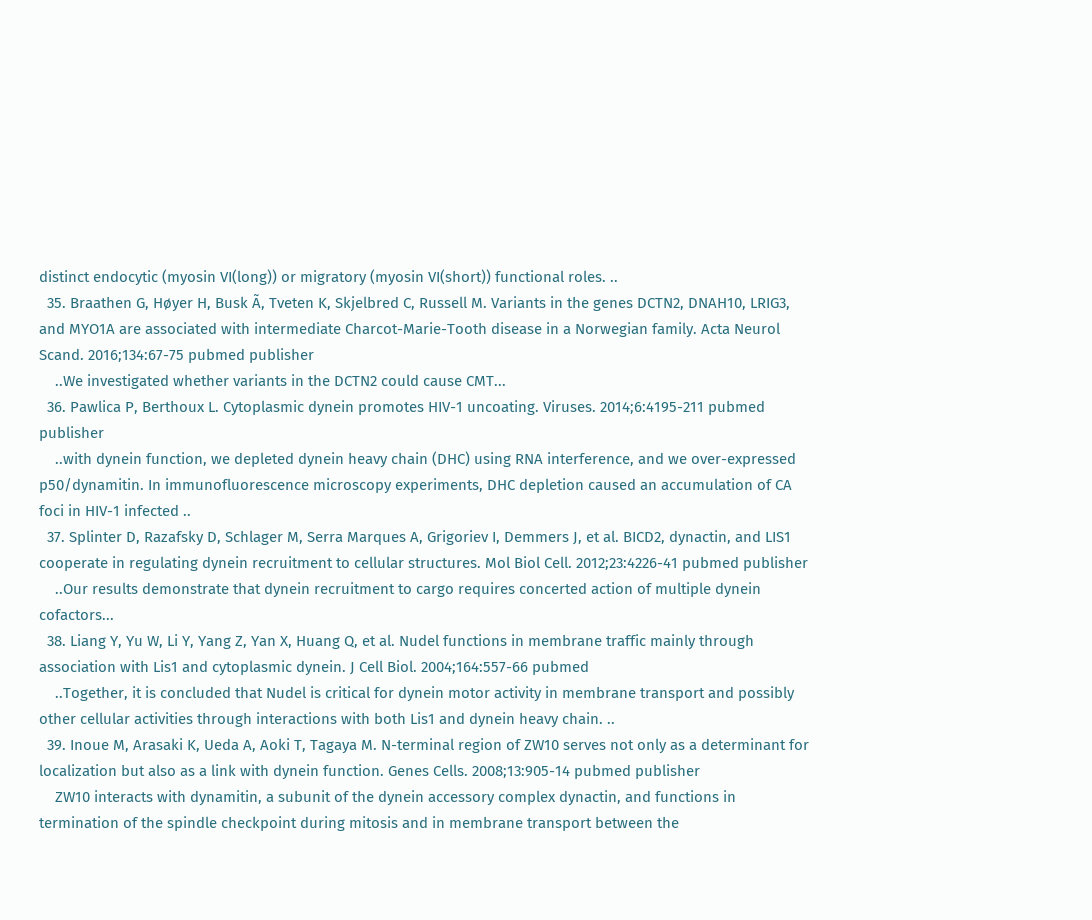distinct endocytic (myosin VI(long)) or migratory (myosin VI(short)) functional roles. ..
  35. Braathen G, Høyer H, Busk Ã, Tveten K, Skjelbred C, Russell M. Variants in the genes DCTN2, DNAH10, LRIG3, and MYO1A are associated with intermediate Charcot-Marie-Tooth disease in a Norwegian family. Acta Neurol Scand. 2016;134:67-75 pubmed publisher
    ..We investigated whether variants in the DCTN2 could cause CMT...
  36. Pawlica P, Berthoux L. Cytoplasmic dynein promotes HIV-1 uncoating. Viruses. 2014;6:4195-211 pubmed publisher
    ..with dynein function, we depleted dynein heavy chain (DHC) using RNA interference, and we over-expressed p50/dynamitin. In immunofluorescence microscopy experiments, DHC depletion caused an accumulation of CA foci in HIV-1 infected ..
  37. Splinter D, Razafsky D, Schlager M, Serra Marques A, Grigoriev I, Demmers J, et al. BICD2, dynactin, and LIS1 cooperate in regulating dynein recruitment to cellular structures. Mol Biol Cell. 2012;23:4226-41 pubmed publisher
    ..Our results demonstrate that dynein recruitment to cargo requires concerted action of multiple dynein cofactors...
  38. Liang Y, Yu W, Li Y, Yang Z, Yan X, Huang Q, et al. Nudel functions in membrane traffic mainly through association with Lis1 and cytoplasmic dynein. J Cell Biol. 2004;164:557-66 pubmed
    ..Together, it is concluded that Nudel is critical for dynein motor activity in membrane transport and possibly other cellular activities through interactions with both Lis1 and dynein heavy chain. ..
  39. Inoue M, Arasaki K, Ueda A, Aoki T, Tagaya M. N-terminal region of ZW10 serves not only as a determinant for localization but also as a link with dynein function. Genes Cells. 2008;13:905-14 pubmed publisher
    ZW10 interacts with dynamitin, a subunit of the dynein accessory complex dynactin, and functions in termination of the spindle checkpoint during mitosis and in membrane transport between the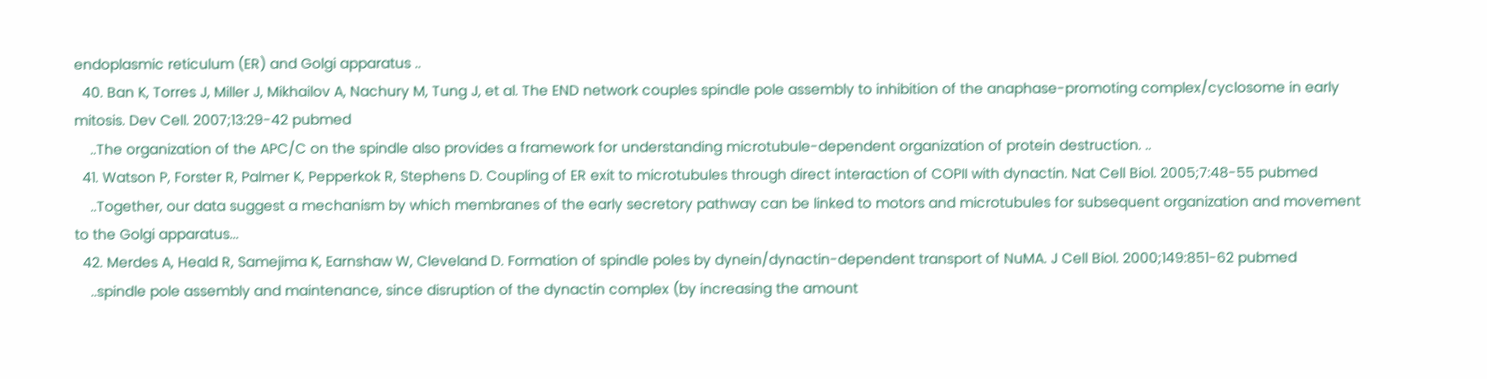endoplasmic reticulum (ER) and Golgi apparatus ..
  40. Ban K, Torres J, Miller J, Mikhailov A, Nachury M, Tung J, et al. The END network couples spindle pole assembly to inhibition of the anaphase-promoting complex/cyclosome in early mitosis. Dev Cell. 2007;13:29-42 pubmed
    ..The organization of the APC/C on the spindle also provides a framework for understanding microtubule-dependent organization of protein destruction. ..
  41. Watson P, Forster R, Palmer K, Pepperkok R, Stephens D. Coupling of ER exit to microtubules through direct interaction of COPII with dynactin. Nat Cell Biol. 2005;7:48-55 pubmed
    ..Together, our data suggest a mechanism by which membranes of the early secretory pathway can be linked to motors and microtubules for subsequent organization and movement to the Golgi apparatus...
  42. Merdes A, Heald R, Samejima K, Earnshaw W, Cleveland D. Formation of spindle poles by dynein/dynactin-dependent transport of NuMA. J Cell Biol. 2000;149:851-62 pubmed
    ..spindle pole assembly and maintenance, since disruption of the dynactin complex (by increasing the amount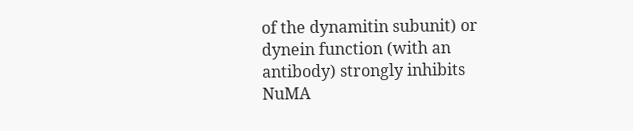of the dynamitin subunit) or dynein function (with an antibody) strongly inhibits NuMA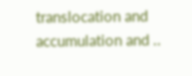translocation and accumulation and ..